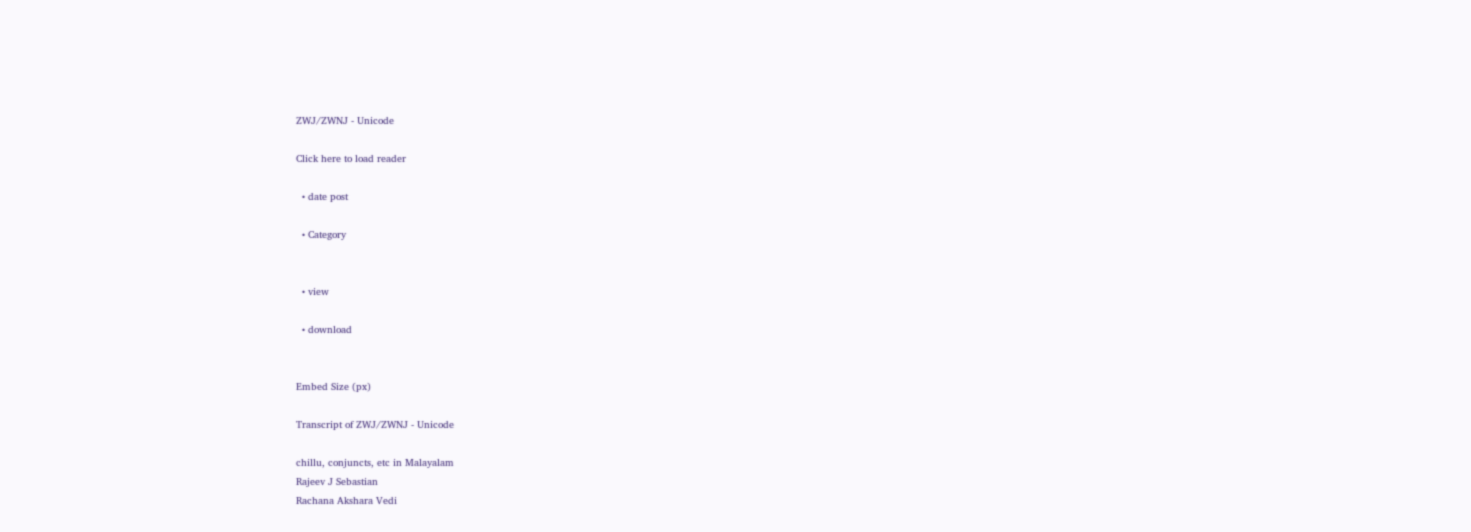ZWJ/ZWNJ - Unicode

Click here to load reader

  • date post

  • Category


  • view

  • download


Embed Size (px)

Transcript of ZWJ/ZWNJ - Unicode

chillu, conjuncts, etc in Malayalam
Rajeev J Sebastian
Rachana Akshara Vedi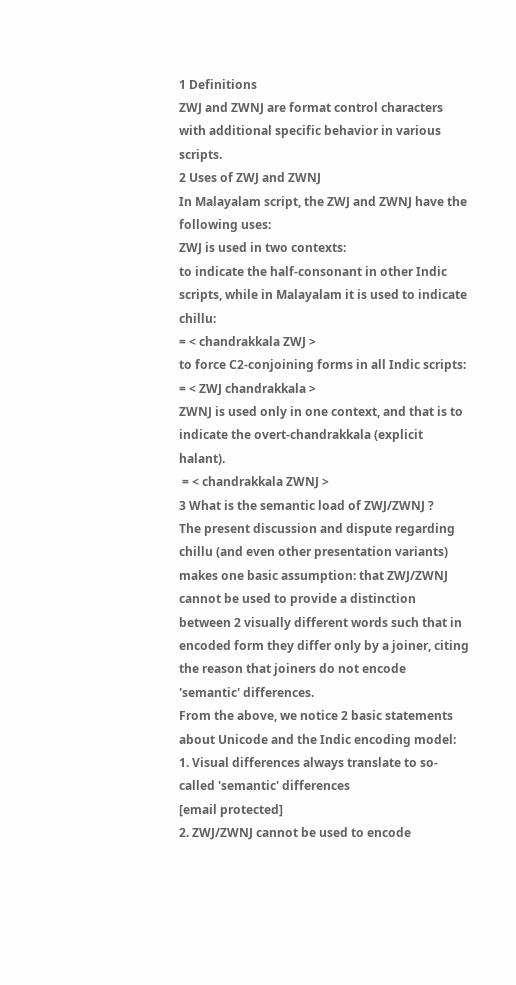1 Definitions
ZWJ and ZWNJ are format control characters with additional specific behavior in various scripts.
2 Uses of ZWJ and ZWNJ
In Malayalam script, the ZWJ and ZWNJ have the following uses:
ZWJ is used in two contexts:
to indicate the half-consonant in other Indic scripts, while in Malayalam it is used to indicate chillu:
= < chandrakkala ZWJ >
to force C2-conjoining forms in all Indic scripts:
= < ZWJ chandrakkala >
ZWNJ is used only in one context, and that is to indicate the overt-chandrakkala (explicit halant).
 = < chandrakkala ZWNJ >
3 What is the semantic load of ZWJ/ZWNJ ?
The present discussion and dispute regarding chillu (and even other presentation variants) makes one basic assumption: that ZWJ/ZWNJ cannot be used to provide a distinction between 2 visually different words such that in encoded form they differ only by a joiner, citing the reason that joiners do not encode 'semantic' differences.
From the above, we notice 2 basic statements about Unicode and the Indic encoding model:
1. Visual differences always translate to so-called 'semantic' differences
[email protected]
2. ZWJ/ZWNJ cannot be used to encode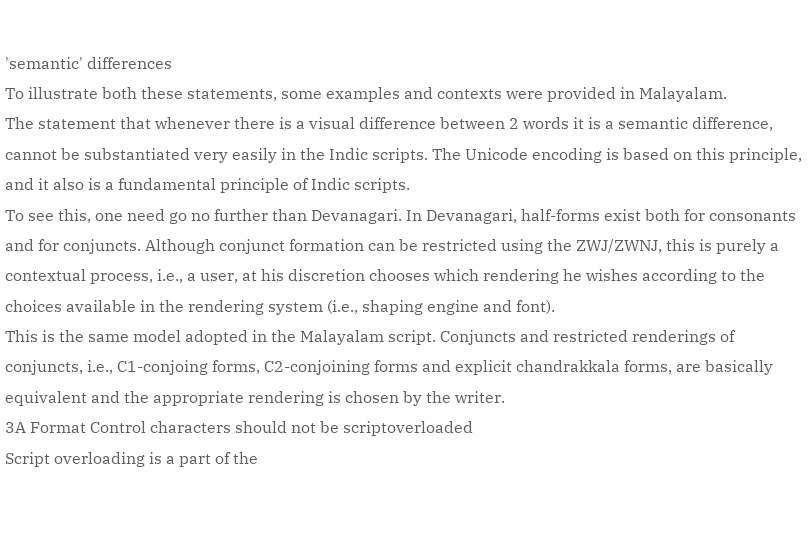'semantic' differences
To illustrate both these statements, some examples and contexts were provided in Malayalam.
The statement that whenever there is a visual difference between 2 words it is a semantic difference, cannot be substantiated very easily in the Indic scripts. The Unicode encoding is based on this principle, and it also is a fundamental principle of Indic scripts.
To see this, one need go no further than Devanagari. In Devanagari, half-forms exist both for consonants and for conjuncts. Although conjunct formation can be restricted using the ZWJ/ZWNJ, this is purely a contextual process, i.e., a user, at his discretion chooses which rendering he wishes according to the choices available in the rendering system (i.e., shaping engine and font).
This is the same model adopted in the Malayalam script. Conjuncts and restricted renderings of conjuncts, i.e., C1-conjoing forms, C2-conjoining forms and explicit chandrakkala forms, are basically equivalent and the appropriate rendering is chosen by the writer.
3A Format Control characters should not be scriptoverloaded
Script overloading is a part of the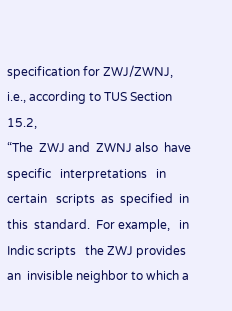specification for ZWJ/ZWNJ, i.e., according to TUS Section 15.2,
“The  ZWJ and  ZWNJ also  have   specific   interpretations   in   certain   scripts  as  specified  in  this  standard.  For example,   in   Indic scripts   the ZWJ provides an  invisible neighbor to which a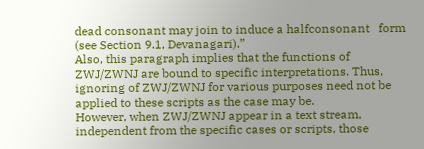dead consonant may join to induce a halfconsonant   form (see Section 9.1, Devanagari).”
Also, this paragraph implies that the functions of ZWJ/ZWNJ are bound to specific interpretations. Thus, ignoring of ZWJ/ZWNJ for various purposes need not be applied to these scripts as the case may be.
However, when ZWJ/ZWNJ appear in a text stream, independent from the specific cases or scripts, those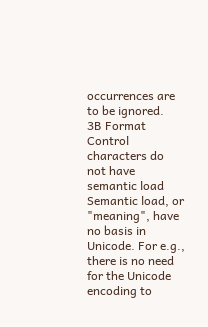occurrences are to be ignored.
3B Format Control characters do not have semantic load
Semantic load, or "meaning", have no basis in Unicode. For e.g., there is no need for the Unicode encoding to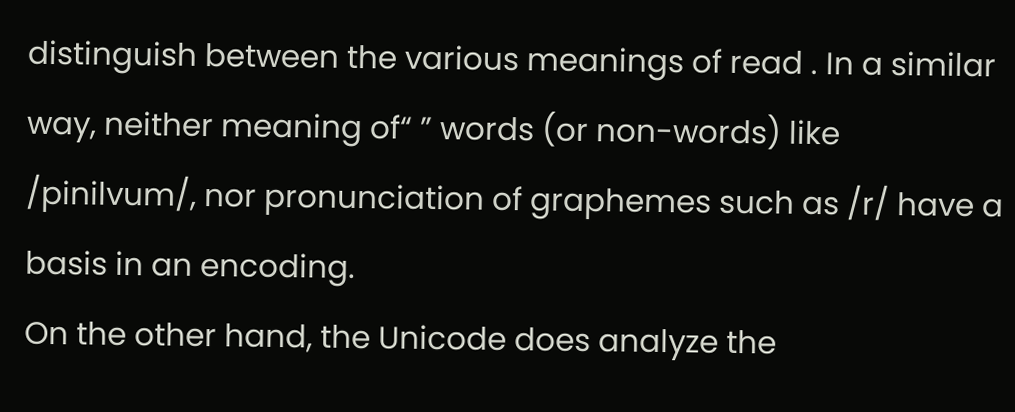distinguish between the various meanings of read . In a similar way, neither meaning of“ ” words (or non-words) like /pinilvum/, nor pronunciation of graphemes such as /r/ have a basis in an encoding.
On the other hand, the Unicode does analyze the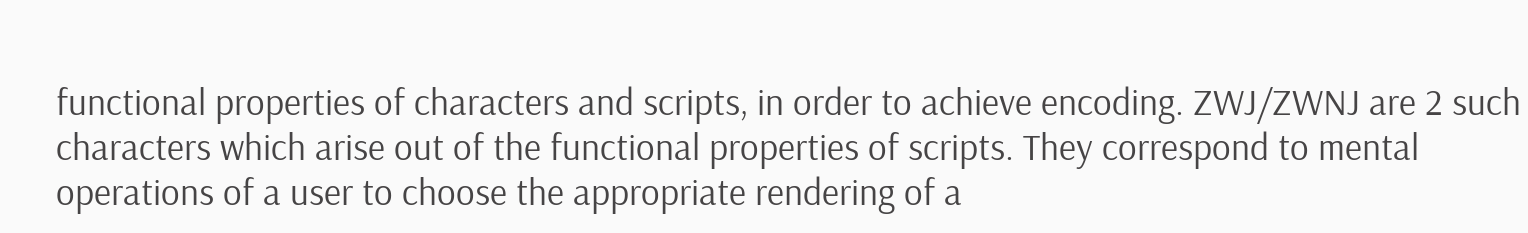functional properties of characters and scripts, in order to achieve encoding. ZWJ/ZWNJ are 2 such characters which arise out of the functional properties of scripts. They correspond to mental operations of a user to choose the appropriate rendering of a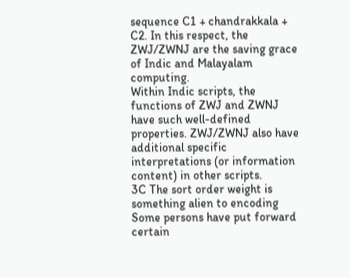sequence C1 + chandrakkala + C2. In this respect, the ZWJ/ZWNJ are the saving grace of Indic and Malayalam computing.
Within Indic scripts, the functions of ZWJ and ZWNJ have such well-defined properties. ZWJ/ZWNJ also have additional specific interpretations (or information content) in other scripts.
3C The sort order weight is something alien to encoding
Some persons have put forward certain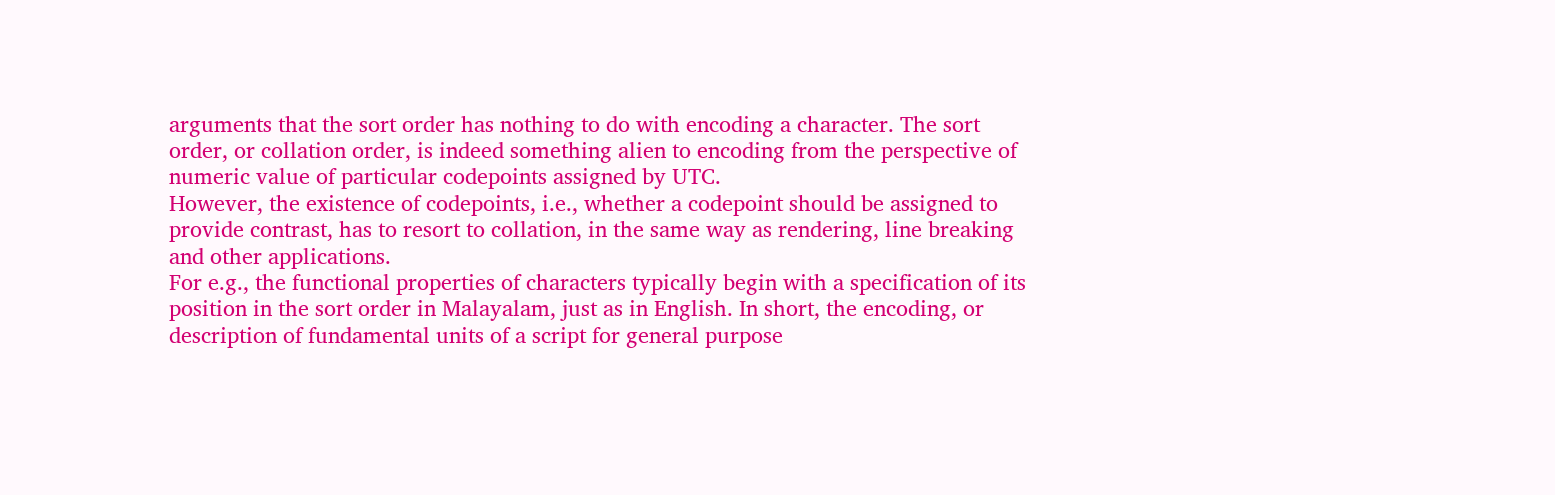arguments that the sort order has nothing to do with encoding a character. The sort order, or collation order, is indeed something alien to encoding from the perspective of numeric value of particular codepoints assigned by UTC.
However, the existence of codepoints, i.e., whether a codepoint should be assigned to provide contrast, has to resort to collation, in the same way as rendering, line breaking and other applications.
For e.g., the functional properties of characters typically begin with a specification of its position in the sort order in Malayalam, just as in English. In short, the encoding, or description of fundamental units of a script for general purpose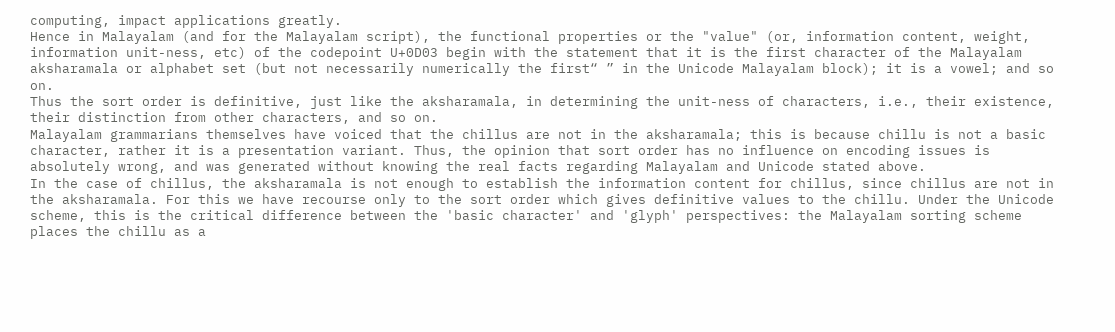computing, impact applications greatly.
Hence in Malayalam (and for the Malayalam script), the functional properties or the "value" (or, information content, weight, information unit-ness, etc) of the codepoint U+0D03 begin with the statement that it is the first character of the Malayalam aksharamala or alphabet set (but not necessarily numerically the first“ ” in the Unicode Malayalam block); it is a vowel; and so on.
Thus the sort order is definitive, just like the aksharamala, in determining the unit-ness of characters, i.e., their existence, their distinction from other characters, and so on.
Malayalam grammarians themselves have voiced that the chillus are not in the aksharamala; this is because chillu is not a basic character, rather it is a presentation variant. Thus, the opinion that sort order has no influence on encoding issues is absolutely wrong, and was generated without knowing the real facts regarding Malayalam and Unicode stated above.
In the case of chillus, the aksharamala is not enough to establish the information content for chillus, since chillus are not in the aksharamala. For this we have recourse only to the sort order which gives definitive values to the chillu. Under the Unicode scheme, this is the critical difference between the 'basic character' and 'glyph' perspectives: the Malayalam sorting scheme places the chillu as a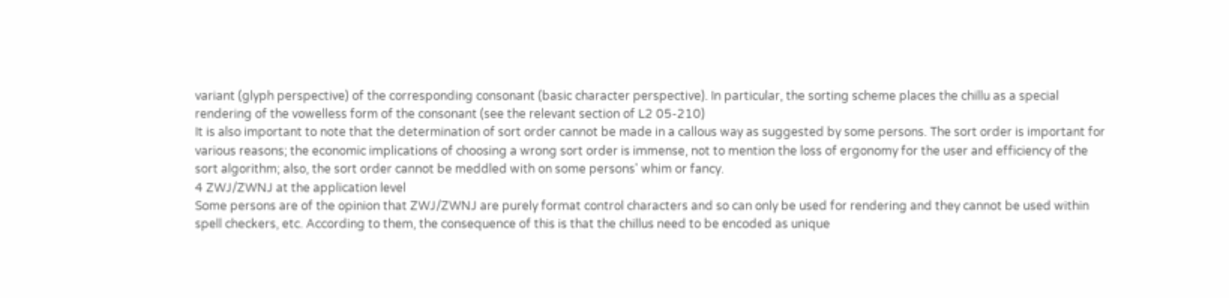variant (glyph perspective) of the corresponding consonant (basic character perspective). In particular, the sorting scheme places the chillu as a special rendering of the vowelless form of the consonant (see the relevant section of L2 05-210)
It is also important to note that the determination of sort order cannot be made in a callous way as suggested by some persons. The sort order is important for various reasons; the economic implications of choosing a wrong sort order is immense, not to mention the loss of ergonomy for the user and efficiency of the sort algorithm; also, the sort order cannot be meddled with on some persons' whim or fancy.
4 ZWJ/ZWNJ at the application level
Some persons are of the opinion that ZWJ/ZWNJ are purely format control characters and so can only be used for rendering and they cannot be used within spell checkers, etc. According to them, the consequence of this is that the chillus need to be encoded as unique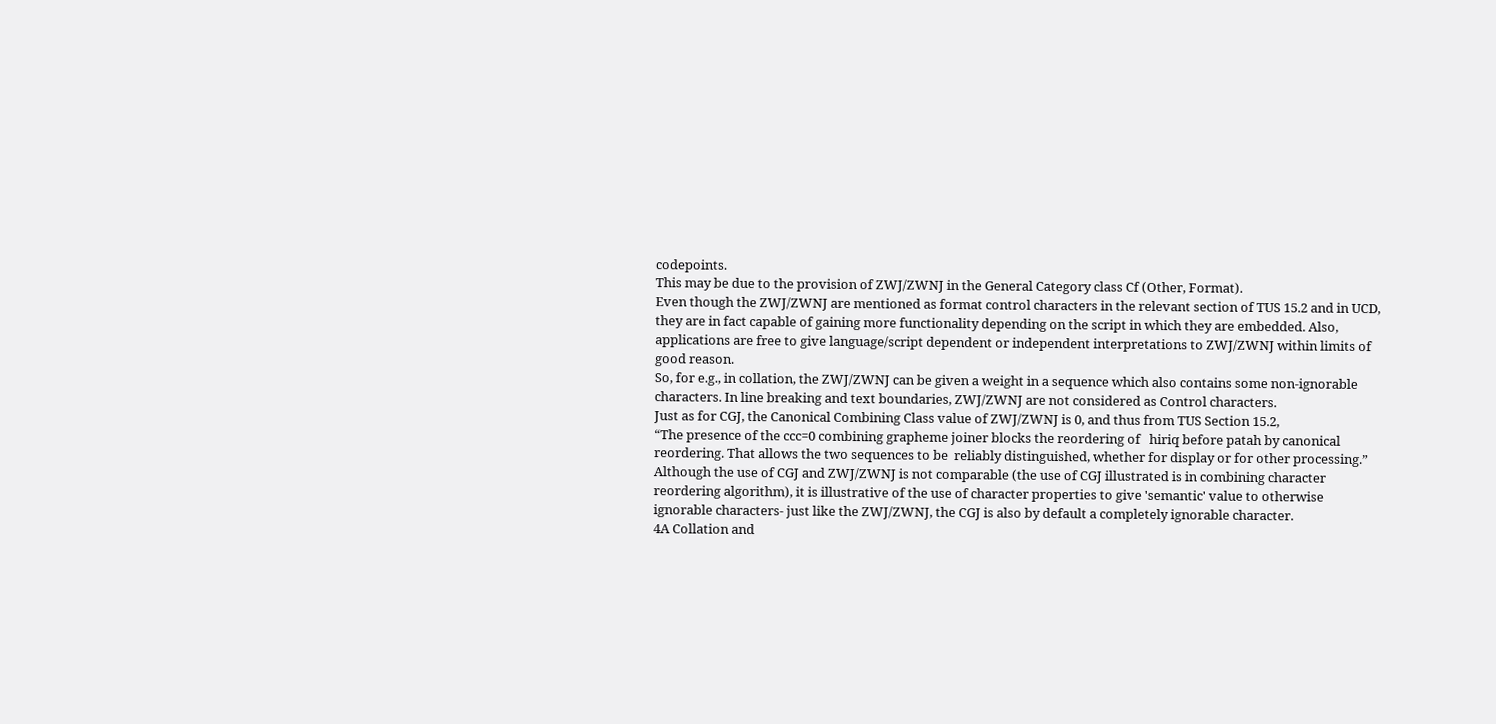codepoints.
This may be due to the provision of ZWJ/ZWNJ in the General Category class Cf (Other, Format).
Even though the ZWJ/ZWNJ are mentioned as format control characters in the relevant section of TUS 15.2 and in UCD, they are in fact capable of gaining more functionality depending on the script in which they are embedded. Also, applications are free to give language/script dependent or independent interpretations to ZWJ/ZWNJ within limits of good reason.
So, for e.g., in collation, the ZWJ/ZWNJ can be given a weight in a sequence which also contains some non-ignorable characters. In line breaking and text boundaries, ZWJ/ZWNJ are not considered as Control characters.
Just as for CGJ, the Canonical Combining Class value of ZWJ/ZWNJ is 0, and thus from TUS Section 15.2,
“The presence of the ccc=0 combining grapheme joiner blocks the reordering of   hiriq before patah by canonical reordering. That allows the two sequences to be  reliably distinguished, whether for display or for other processing.”
Although the use of CGJ and ZWJ/ZWNJ is not comparable (the use of CGJ illustrated is in combining character reordering algorithm), it is illustrative of the use of character properties to give 'semantic' value to otherwise ignorable characters- just like the ZWJ/ZWNJ, the CGJ is also by default a completely ignorable character.
4A Collation and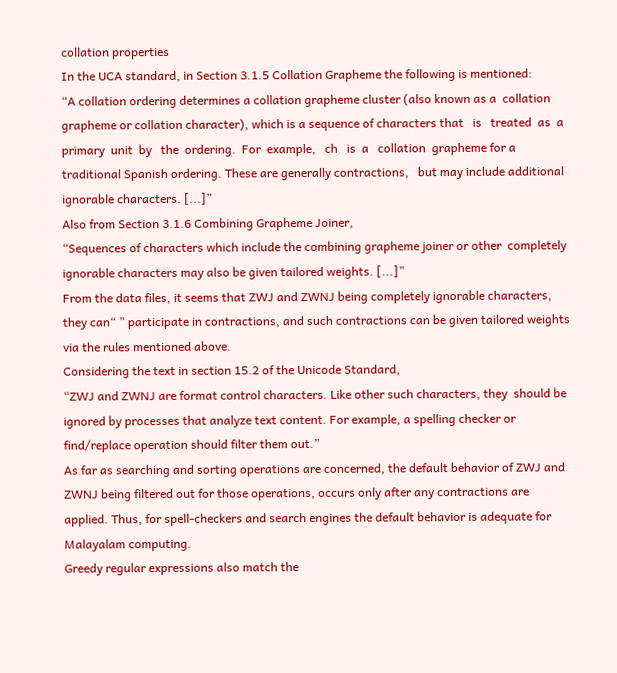collation properties
In the UCA standard, in Section 3.1.5 Collation Grapheme the following is mentioned:
“A collation ordering determines a collation grapheme cluster (also known as a  collation grapheme or collation character), which is a sequence of characters that   is   treated  as  a  primary  unit  by   the  ordering.  For  example,   ch   is  a   collation  grapheme for a traditional Spanish ordering. These are generally contractions,   but may include additional ignorable characters. [...]”
Also from Section 3.1.6 Combining Grapheme Joiner,
“Sequences of characters which include the combining grapheme joiner or other  completely ignorable characters may also be given tailored weights. [...]”
From the data files, it seems that ZWJ and ZWNJ being completely ignorable characters, they can“ ” participate in contractions, and such contractions can be given tailored weights via the rules mentioned above.
Considering the text in section 15.2 of the Unicode Standard,
“ZWJ and ZWNJ are format control characters. Like other such characters, they  should be ignored by processes that analyze text content. For example, a spelling checker or find/replace operation should filter them out.”
As far as searching and sorting operations are concerned, the default behavior of ZWJ and ZWNJ being filtered out for those operations, occurs only after any contractions are applied. Thus, for spell-checkers and search engines the default behavior is adequate for Malayalam computing.
Greedy regular expressions also match the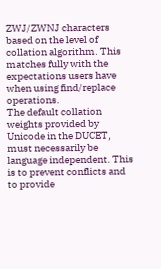ZWJ/ZWNJ characters based on the level of collation algorithm. This matches fully with the expectations users have when using find/replace operations.
The default collation weights provided by Unicode in the DUCET, must necessarily be language independent. This is to prevent conflicts and to provide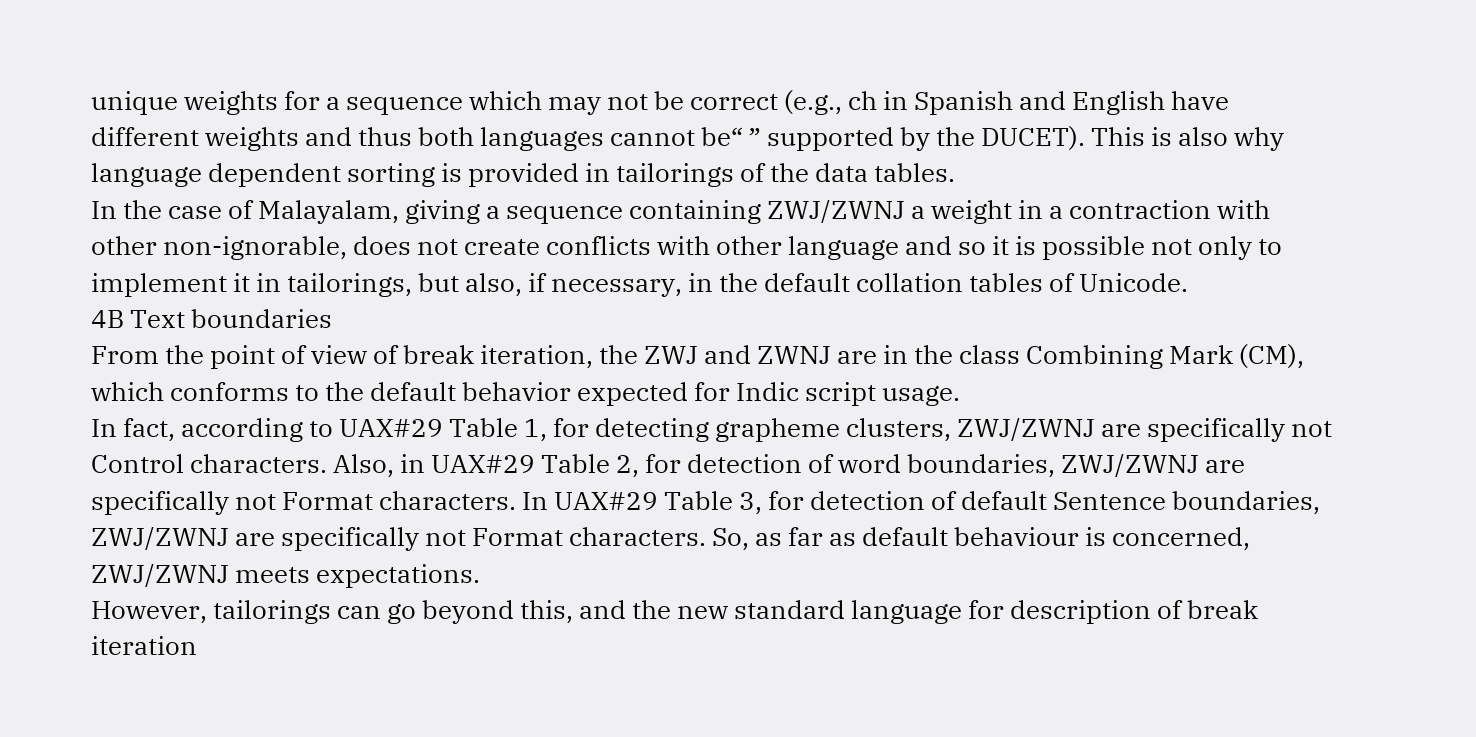unique weights for a sequence which may not be correct (e.g., ch in Spanish and English have different weights and thus both languages cannot be“ ” supported by the DUCET). This is also why language dependent sorting is provided in tailorings of the data tables.
In the case of Malayalam, giving a sequence containing ZWJ/ZWNJ a weight in a contraction with other non-ignorable, does not create conflicts with other language and so it is possible not only to implement it in tailorings, but also, if necessary, in the default collation tables of Unicode.
4B Text boundaries
From the point of view of break iteration, the ZWJ and ZWNJ are in the class Combining Mark (CM), which conforms to the default behavior expected for Indic script usage.
In fact, according to UAX#29 Table 1, for detecting grapheme clusters, ZWJ/ZWNJ are specifically not Control characters. Also, in UAX#29 Table 2, for detection of word boundaries, ZWJ/ZWNJ are specifically not Format characters. In UAX#29 Table 3, for detection of default Sentence boundaries, ZWJ/ZWNJ are specifically not Format characters. So, as far as default behaviour is concerned, ZWJ/ZWNJ meets expectations.
However, tailorings can go beyond this, and the new standard language for description of break iteration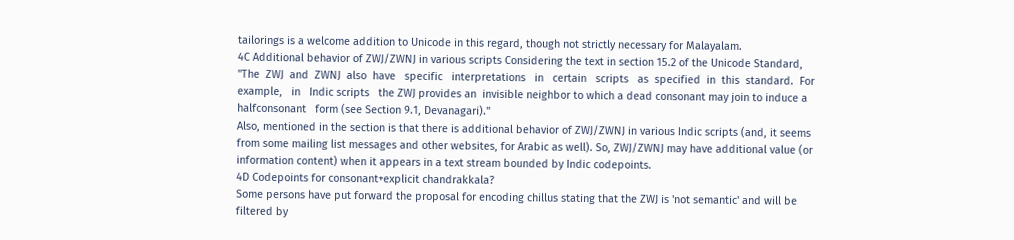tailorings is a welcome addition to Unicode in this regard, though not strictly necessary for Malayalam.
4C Additional behavior of ZWJ/ZWNJ in various scripts Considering the text in section 15.2 of the Unicode Standard,
"The  ZWJ  and  ZWNJ  also  have   specific   interpretations   in   certain   scripts   as  specified  in  this  standard.  For example,   in   Indic scripts   the ZWJ provides an  invisible neighbor to which a dead consonant may join to induce a halfconsonant   form (see Section 9.1, Devanagari)."
Also, mentioned in the section is that there is additional behavior of ZWJ/ZWNJ in various Indic scripts (and, it seems from some mailing list messages and other websites, for Arabic as well). So, ZWJ/ZWNJ may have additional value (or information content) when it appears in a text stream bounded by Indic codepoints.
4D Codepoints for consonant+explicit chandrakkala?
Some persons have put forward the proposal for encoding chillus stating that the ZWJ is 'not semantic' and will be filtered by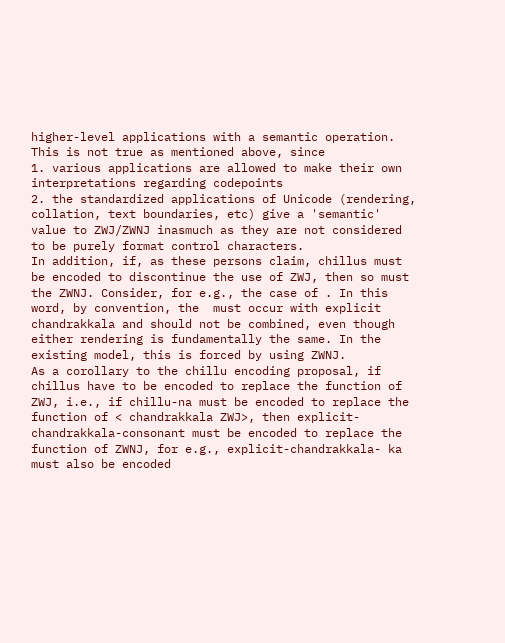higher-level applications with a semantic operation. This is not true as mentioned above, since
1. various applications are allowed to make their own interpretations regarding codepoints
2. the standardized applications of Unicode (rendering, collation, text boundaries, etc) give a 'semantic' value to ZWJ/ZWNJ inasmuch as they are not considered to be purely format control characters.
In addition, if, as these persons claim, chillus must be encoded to discontinue the use of ZWJ, then so must the ZWNJ. Consider, for e.g., the case of . In this word, by convention, the  must occur with explicit chandrakkala and should not be combined, even though either rendering is fundamentally the same. In the existing model, this is forced by using ZWNJ.
As a corollary to the chillu encoding proposal, if chillus have to be encoded to replace the function of ZWJ, i.e., if chillu-na must be encoded to replace the function of < chandrakkala ZWJ>, then explicit- chandrakkala-consonant must be encoded to replace the function of ZWNJ, for e.g., explicit-chandrakkala- ka must also be encoded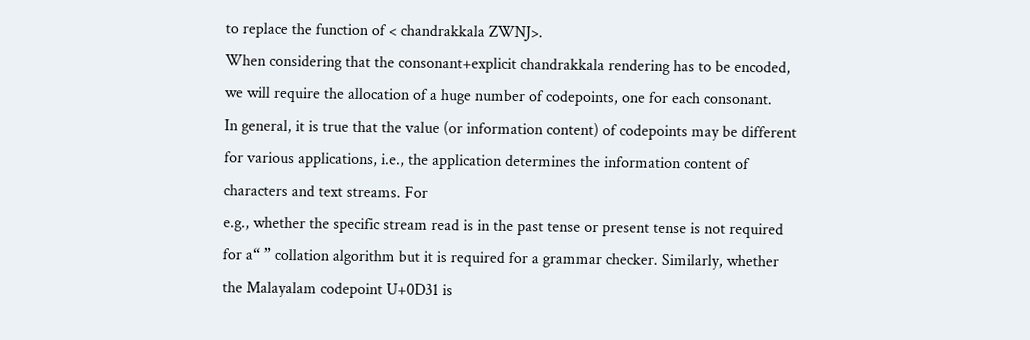to replace the function of < chandrakkala ZWNJ>.
When considering that the consonant+explicit chandrakkala rendering has to be encoded, we will require the allocation of a huge number of codepoints, one for each consonant.
In general, it is true that the value (or information content) of codepoints may be different for various applications, i.e., the application determines the information content of characters and text streams. For
e.g., whether the specific stream read is in the past tense or present tense is not required for a“ ” collation algorithm but it is required for a grammar checker. Similarly, whether the Malayalam codepoint U+0D31 is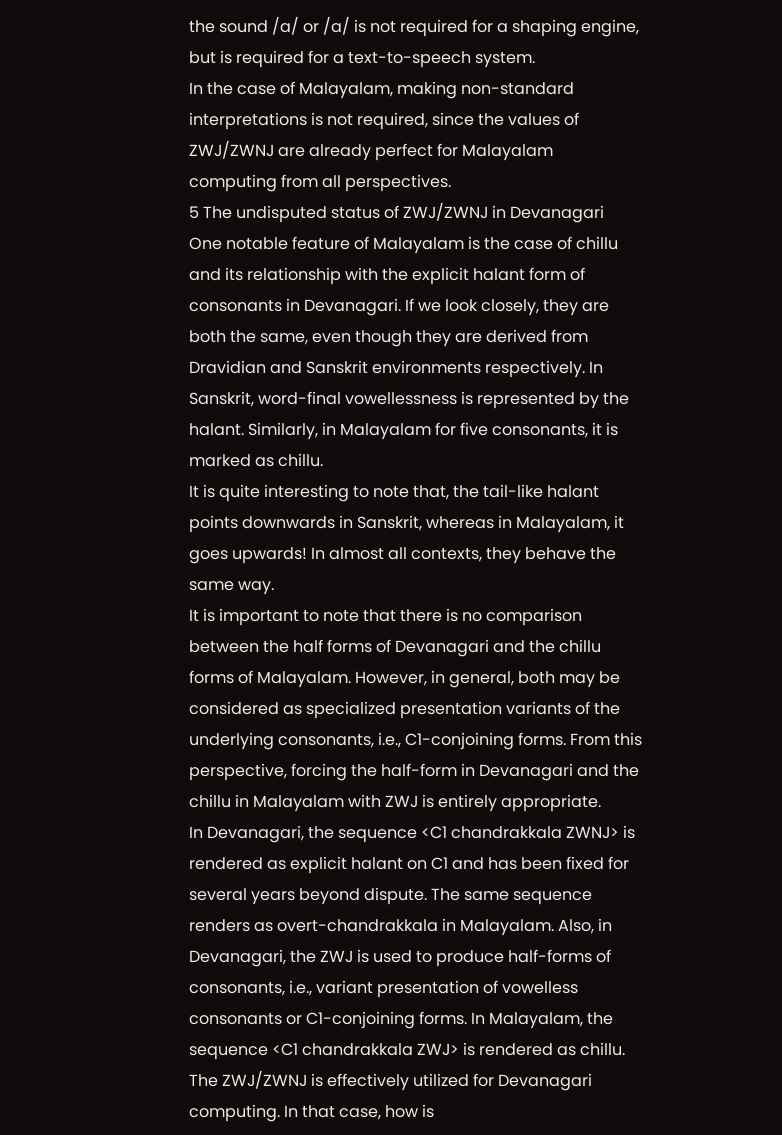the sound /a/ or /a/ is not required for a shaping engine, but is required for a text-to-speech system.
In the case of Malayalam, making non-standard interpretations is not required, since the values of ZWJ/ZWNJ are already perfect for Malayalam computing from all perspectives.
5 The undisputed status of ZWJ/ZWNJ in Devanagari
One notable feature of Malayalam is the case of chillu and its relationship with the explicit halant form of consonants in Devanagari. If we look closely, they are both the same, even though they are derived from Dravidian and Sanskrit environments respectively. In Sanskrit, word-final vowellessness is represented by the halant. Similarly, in Malayalam for five consonants, it is marked as chillu.
It is quite interesting to note that, the tail-like halant points downwards in Sanskrit, whereas in Malayalam, it goes upwards! In almost all contexts, they behave the same way.
It is important to note that there is no comparison between the half forms of Devanagari and the chillu forms of Malayalam. However, in general, both may be considered as specialized presentation variants of the underlying consonants, i.e., C1-conjoining forms. From this perspective, forcing the half-form in Devanagari and the chillu in Malayalam with ZWJ is entirely appropriate.
In Devanagari, the sequence <C1 chandrakkala ZWNJ> is rendered as explicit halant on C1 and has been fixed for several years beyond dispute. The same sequence renders as overt-chandrakkala in Malayalam. Also, in Devanagari, the ZWJ is used to produce half-forms of consonants, i.e., variant presentation of vowelless consonants or C1-conjoining forms. In Malayalam, the sequence <C1 chandrakkala ZWJ> is rendered as chillu.
The ZWJ/ZWNJ is effectively utilized for Devanagari computing. In that case, how is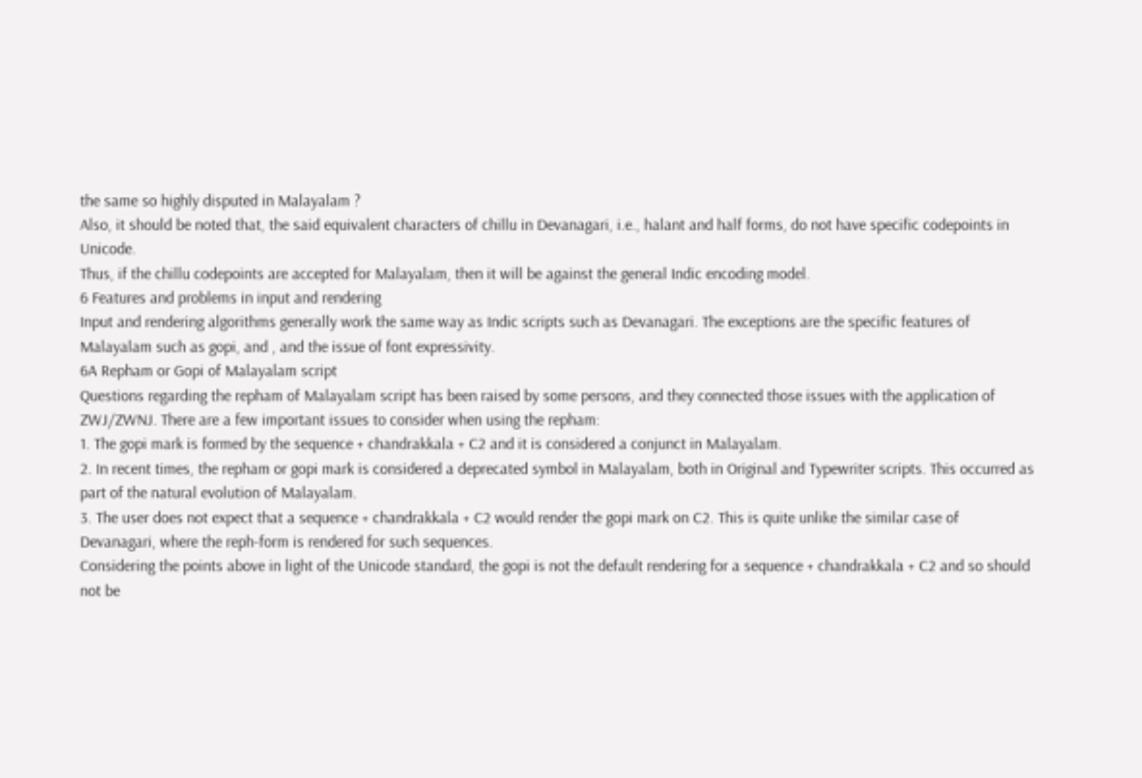the same so highly disputed in Malayalam ?
Also, it should be noted that, the said equivalent characters of chillu in Devanagari, i.e., halant and half forms, do not have specific codepoints in Unicode.
Thus, if the chillu codepoints are accepted for Malayalam, then it will be against the general Indic encoding model.
6 Features and problems in input and rendering
Input and rendering algorithms generally work the same way as Indic scripts such as Devanagari. The exceptions are the specific features of Malayalam such as gopi, and , and the issue of font expressivity.
6A Repham or Gopi of Malayalam script
Questions regarding the repham of Malayalam script has been raised by some persons, and they connected those issues with the application of ZWJ/ZWNJ. There are a few important issues to consider when using the repham:
1. The gopi mark is formed by the sequence + chandrakkala + C2 and it is considered a conjunct in Malayalam.
2. In recent times, the repham or gopi mark is considered a deprecated symbol in Malayalam, both in Original and Typewriter scripts. This occurred as part of the natural evolution of Malayalam.
3. The user does not expect that a sequence + chandrakkala + C2 would render the gopi mark on C2. This is quite unlike the similar case of Devanagari, where the reph-form is rendered for such sequences.
Considering the points above in light of the Unicode standard, the gopi is not the default rendering for a sequence + chandrakkala + C2 and so should not be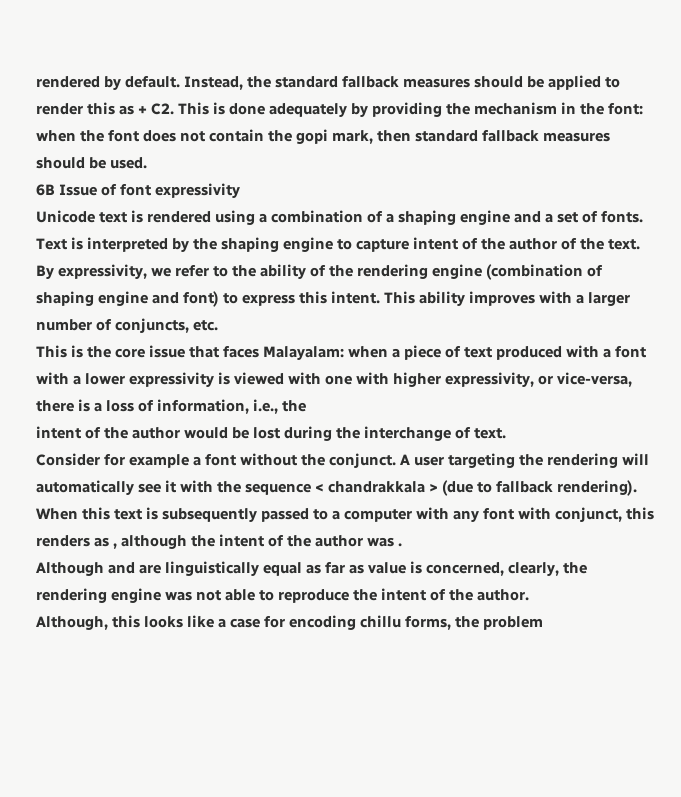rendered by default. Instead, the standard fallback measures should be applied to render this as + C2. This is done adequately by providing the mechanism in the font: when the font does not contain the gopi mark, then standard fallback measures should be used.
6B Issue of font expressivity
Unicode text is rendered using a combination of a shaping engine and a set of fonts. Text is interpreted by the shaping engine to capture intent of the author of the text.
By expressivity, we refer to the ability of the rendering engine (combination of shaping engine and font) to express this intent. This ability improves with a larger number of conjuncts, etc.
This is the core issue that faces Malayalam: when a piece of text produced with a font with a lower expressivity is viewed with one with higher expressivity, or vice-versa, there is a loss of information, i.e., the
intent of the author would be lost during the interchange of text.
Consider for example a font without the conjunct. A user targeting the rendering will automatically see it with the sequence < chandrakkala > (due to fallback rendering).
When this text is subsequently passed to a computer with any font with conjunct, this renders as , although the intent of the author was .
Although and are linguistically equal as far as value is concerned, clearly, the rendering engine was not able to reproduce the intent of the author.
Although, this looks like a case for encoding chillu forms, the problem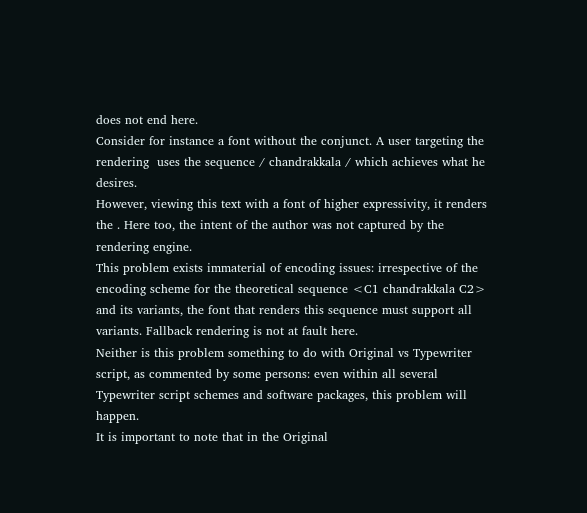does not end here.
Consider for instance a font without the conjunct. A user targeting the rendering  uses the sequence / chandrakkala / which achieves what he desires.
However, viewing this text with a font of higher expressivity, it renders the . Here too, the intent of the author was not captured by the rendering engine.
This problem exists immaterial of encoding issues: irrespective of the encoding scheme for the theoretical sequence <C1 chandrakkala C2> and its variants, the font that renders this sequence must support all variants. Fallback rendering is not at fault here.
Neither is this problem something to do with Original vs Typewriter script, as commented by some persons: even within all several Typewriter script schemes and software packages, this problem will happen.
It is important to note that in the Original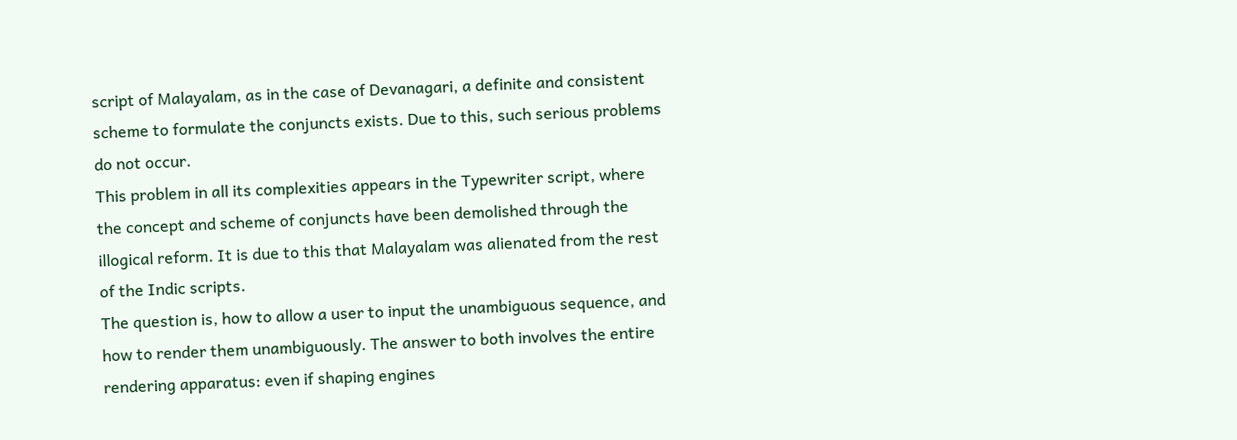script of Malayalam, as in the case of Devanagari, a definite and consistent scheme to formulate the conjuncts exists. Due to this, such serious problems do not occur.
This problem in all its complexities appears in the Typewriter script, where the concept and scheme of conjuncts have been demolished through the illogical reform. It is due to this that Malayalam was alienated from the rest of the Indic scripts.
The question is, how to allow a user to input the unambiguous sequence, and how to render them unambiguously. The answer to both involves the entire rendering apparatus: even if shaping engines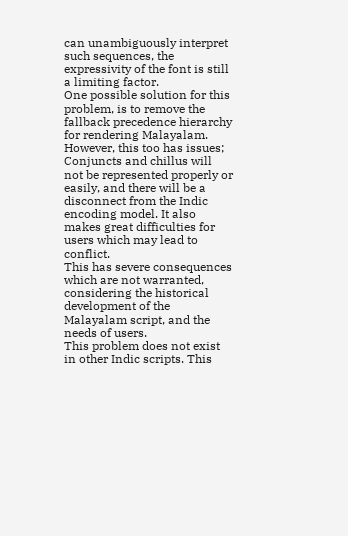can unambiguously interpret such sequences, the expressivity of the font is still a limiting factor.
One possible solution for this problem, is to remove the fallback precedence hierarchy for rendering Malayalam. However, this too has issues; Conjuncts and chillus will not be represented properly or easily, and there will be a disconnect from the Indic encoding model. It also makes great difficulties for users which may lead to conflict.
This has severe consequences which are not warranted, considering the historical development of the Malayalam script, and the needs of users.
This problem does not exist in other Indic scripts. This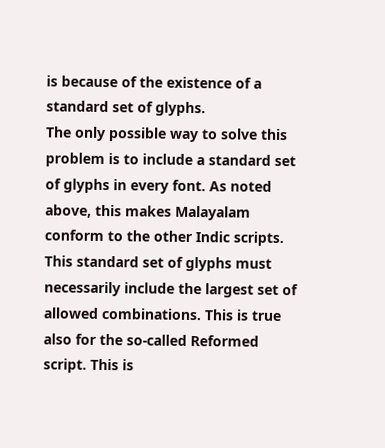is because of the existence of a standard set of glyphs.
The only possible way to solve this problem is to include a standard set of glyphs in every font. As noted above, this makes Malayalam conform to the other Indic scripts. This standard set of glyphs must necessarily include the largest set of allowed combinations. This is true also for the so-called Reformed script. This is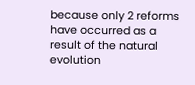because only 2 reforms have occurred as a result of the natural evolution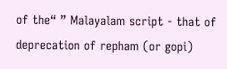of the“ ” Malayalam script - that of deprecation of repham (or gopi)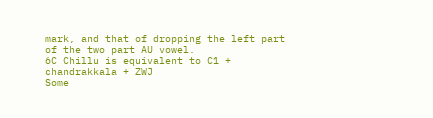mark, and that of dropping the left part of the two part AU vowel.
6C Chillu is equivalent to C1 + chandrakkala + ZWJ
Some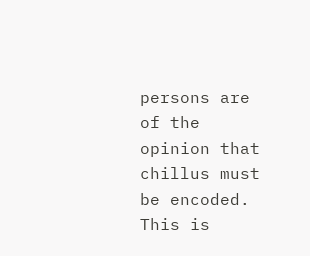persons are of the opinion that chillus must be encoded. This is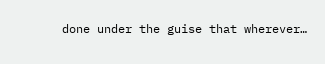done under the guise that wherever…